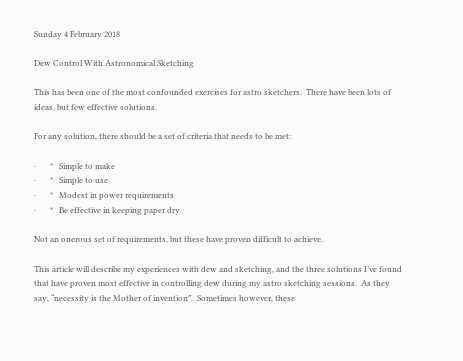Sunday 4 February 2018

Dew Control With Astronomical Sketching

This has been one of the most confounded exercises for astro sketchers.  There have been lots of ideas, but few effective solutions.

For any solution, there should be a set of criteria that needs to be met:

·       *   Simple to make
·       *   Simple to use
·       *   Modest in power requirements
·       *   Be effective in keeping paper dry

Not an onerous set of requirements, but these have proven difficult to achieve.

This article will describe my experiences with dew and sketching, and the three solutions I’ve found that have proven most effective in controlling dew during my astro sketching sessions.  As they say, “necessity is the Mother of invention”.  Sometimes however, these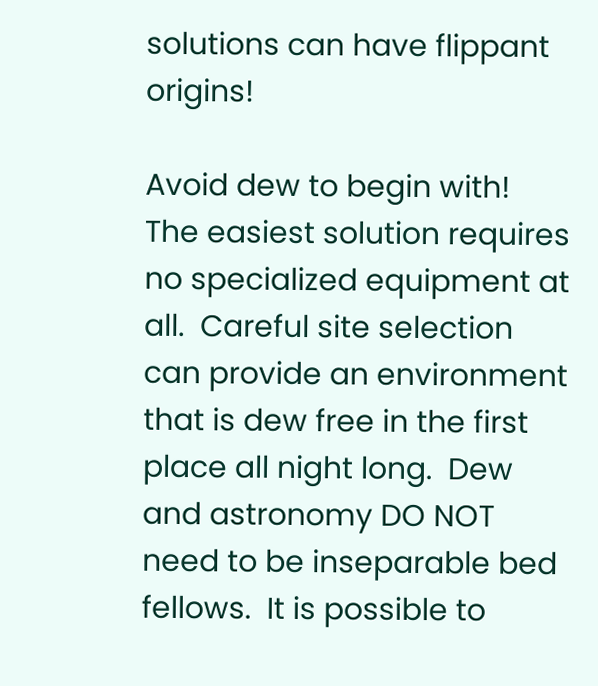solutions can have flippant origins!

Avoid dew to begin with!
The easiest solution requires no specialized equipment at all.  Careful site selection can provide an environment that is dew free in the first place all night long.  Dew and astronomy DO NOT need to be inseparable bed fellows.  It is possible to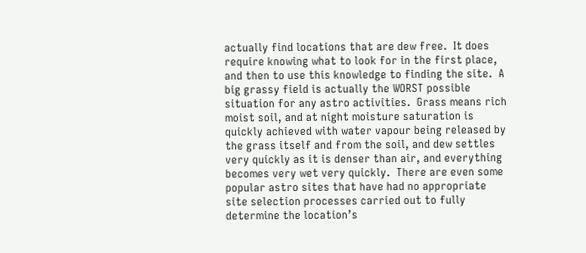actually find locations that are dew free.  It does require knowing what to look for in the first place, and then to use this knowledge to finding the site.  A big grassy field is actually the WORST possible situation for any astro activities.  Grass means rich moist soil, and at night moisture saturation is quickly achieved with water vapour being released by the grass itself and from the soil, and dew settles very quickly as it is denser than air, and everything becomes very wet very quickly.  There are even some popular astro sites that have had no appropriate site selection processes carried out to fully determine the location’s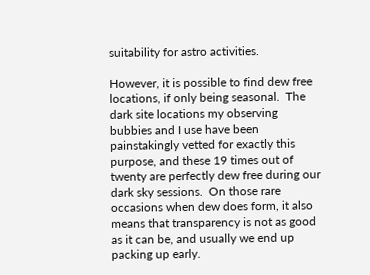suitability for astro activities.

However, it is possible to find dew free locations, if only being seasonal.  The dark site locations my observing bubbies and I use have been painstakingly vetted for exactly this purpose, and these 19 times out of twenty are perfectly dew free during our dark sky sessions.  On those rare occasions when dew does form, it also means that transparency is not as good as it can be, and usually we end up packing up early.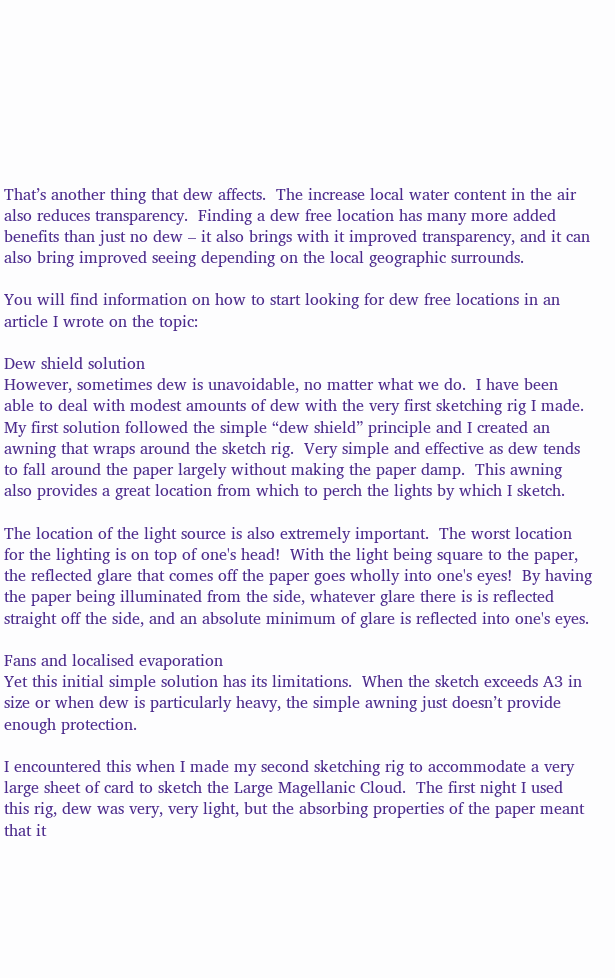That’s another thing that dew affects.  The increase local water content in the air also reduces transparency.  Finding a dew free location has many more added benefits than just no dew – it also brings with it improved transparency, and it can also bring improved seeing depending on the local geographic surrounds.

You will find information on how to start looking for dew free locations in an article I wrote on the topic:

Dew shield solution
However, sometimes dew is unavoidable, no matter what we do.  I have been able to deal with modest amounts of dew with the very first sketching rig I made.  My first solution followed the simple “dew shield” principle and I created an awning that wraps around the sketch rig.  Very simple and effective as dew tends to fall around the paper largely without making the paper damp.  This awning also provides a great location from which to perch the lights by which I sketch.

The location of the light source is also extremely important.  The worst location for the lighting is on top of one's head!  With the light being square to the paper, the reflected glare that comes off the paper goes wholly into one's eyes!  By having the paper being illuminated from the side, whatever glare there is is reflected straight off the side, and an absolute minimum of glare is reflected into one's eyes.

Fans and localised evaporation
Yet this initial simple solution has its limitations.  When the sketch exceeds A3 in size or when dew is particularly heavy, the simple awning just doesn’t provide enough protection.

I encountered this when I made my second sketching rig to accommodate a very large sheet of card to sketch the Large Magellanic Cloud.  The first night I used this rig, dew was very, very light, but the absorbing properties of the paper meant that it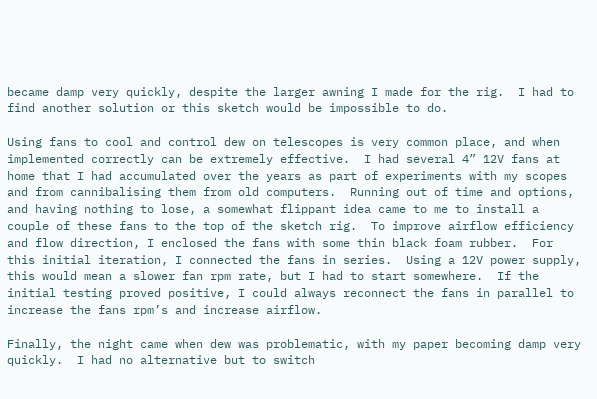became damp very quickly, despite the larger awning I made for the rig.  I had to find another solution or this sketch would be impossible to do.

Using fans to cool and control dew on telescopes is very common place, and when implemented correctly can be extremely effective.  I had several 4” 12V fans at home that I had accumulated over the years as part of experiments with my scopes and from cannibalising them from old computers.  Running out of time and options, and having nothing to lose, a somewhat flippant idea came to me to install a couple of these fans to the top of the sketch rig.  To improve airflow efficiency and flow direction, I enclosed the fans with some thin black foam rubber.  For this initial iteration, I connected the fans in series.  Using a 12V power supply, this would mean a slower fan rpm rate, but I had to start somewhere.  If the initial testing proved positive, I could always reconnect the fans in parallel to increase the fans rpm’s and increase airflow.

Finally, the night came when dew was problematic, with my paper becoming damp very quickly.  I had no alternative but to switch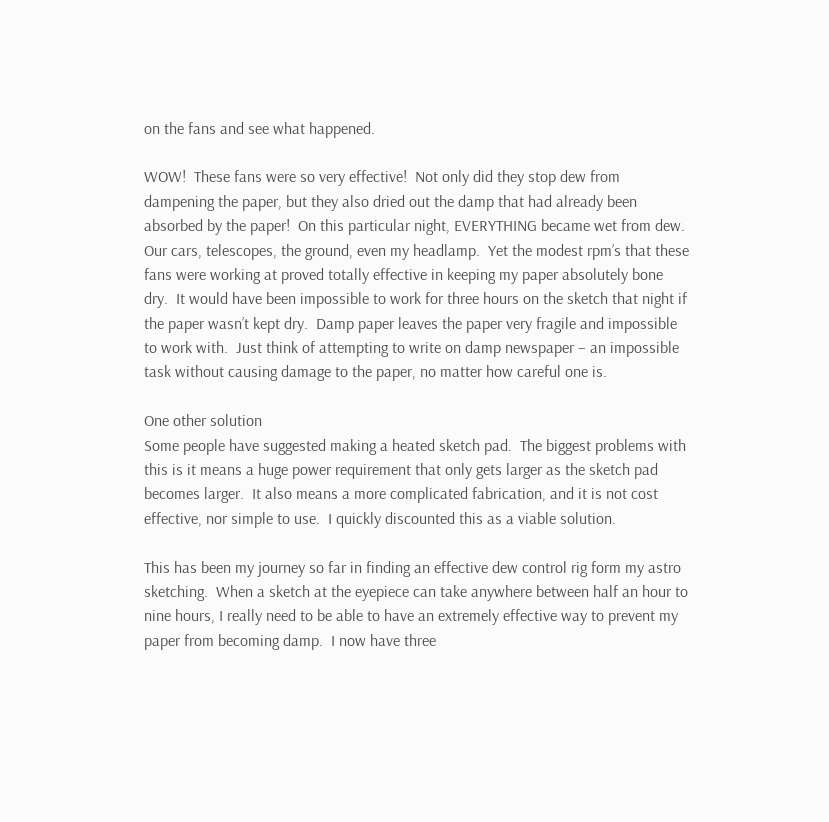on the fans and see what happened.

WOW!  These fans were so very effective!  Not only did they stop dew from dampening the paper, but they also dried out the damp that had already been absorbed by the paper!  On this particular night, EVERYTHING became wet from dew.  Our cars, telescopes, the ground, even my headlamp.  Yet the modest rpm’s that these fans were working at proved totally effective in keeping my paper absolutely bone dry.  It would have been impossible to work for three hours on the sketch that night if the paper wasn’t kept dry.  Damp paper leaves the paper very fragile and impossible to work with.  Just think of attempting to write on damp newspaper – an impossible task without causing damage to the paper, no matter how careful one is.

One other solution
Some people have suggested making a heated sketch pad.  The biggest problems with this is it means a huge power requirement that only gets larger as the sketch pad becomes larger.  It also means a more complicated fabrication, and it is not cost effective, nor simple to use.  I quickly discounted this as a viable solution.

This has been my journey so far in finding an effective dew control rig form my astro sketching.  When a sketch at the eyepiece can take anywhere between half an hour to nine hours, I really need to be able to have an extremely effective way to prevent my paper from becoming damp.  I now have three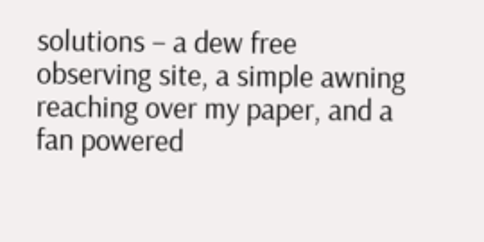solutions – a dew free observing site, a simple awning reaching over my paper, and a fan powered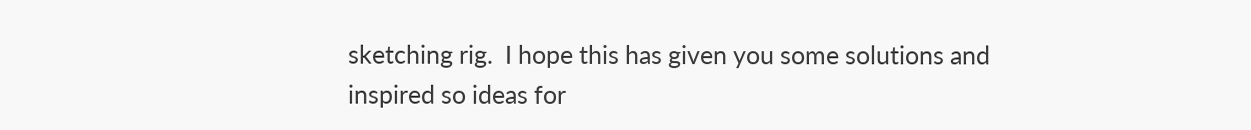sketching rig.  I hope this has given you some solutions and inspired so ideas for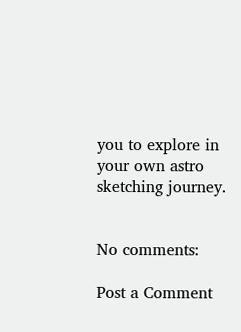you to explore in your own astro sketching journey.


No comments:

Post a Comment